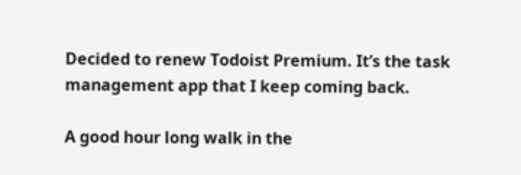Decided to renew Todoist Premium. It’s the task management app that I keep coming back.

A good hour long walk in the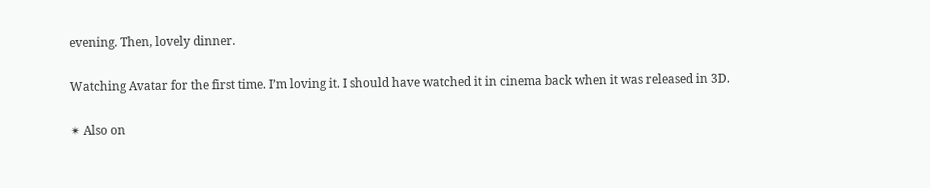evening. Then, lovely dinner.

Watching Avatar for the first time. I’m loving it. I should have watched it in cinema back when it was released in 3D.

✴ Also on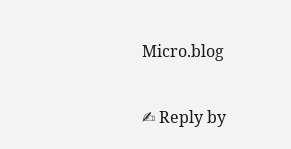Micro.blog

✍ Reply by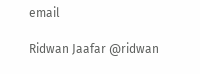email

Ridwan Jaafar @ridwan